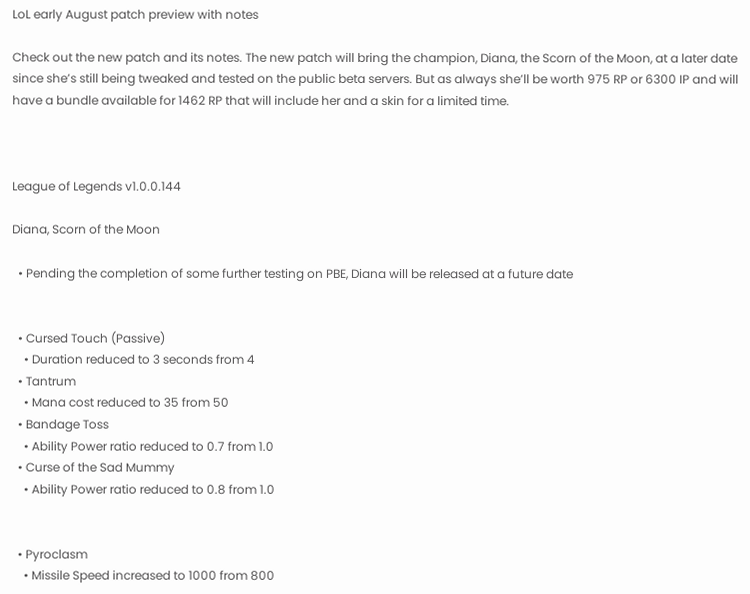LoL early August patch preview with notes

Check out the new patch and its notes. The new patch will bring the champion, Diana, the Scorn of the Moon, at a later date since she’s still being tweaked and tested on the public beta servers. But as always she’ll be worth 975 RP or 6300 IP and will have a bundle available for 1462 RP that will include her and a skin for a limited time.



League of Legends v1.0.0.144

Diana, Scorn of the Moon

  • Pending the completion of some further testing on PBE, Diana will be released at a future date


  • Cursed Touch (Passive)
    • Duration reduced to 3 seconds from 4
  • Tantrum
    • Mana cost reduced to 35 from 50
  • Bandage Toss
    • Ability Power ratio reduced to 0.7 from 1.0
  • Curse of the Sad Mummy
    • Ability Power ratio reduced to 0.8 from 1.0


  • Pyroclasm
    • Missile Speed increased to 1000 from 800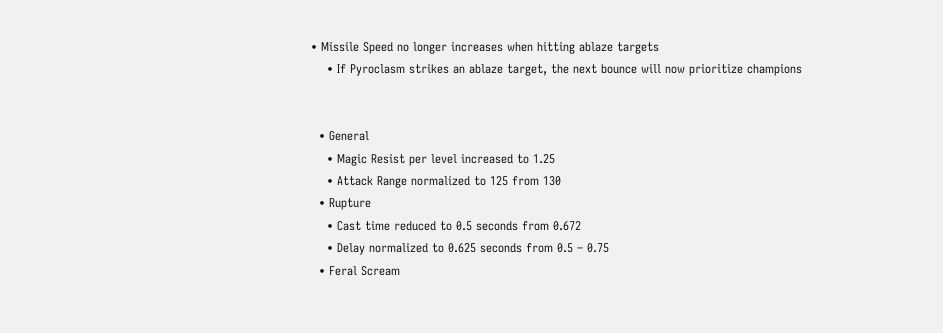• Missile Speed no longer increases when hitting ablaze targets
    • If Pyroclasm strikes an ablaze target, the next bounce will now prioritize champions


  • General
    • Magic Resist per level increased to 1.25
    • Attack Range normalized to 125 from 130
  • Rupture
    • Cast time reduced to 0.5 seconds from 0.672
    • Delay normalized to 0.625 seconds from 0.5 – 0.75
  • Feral Scream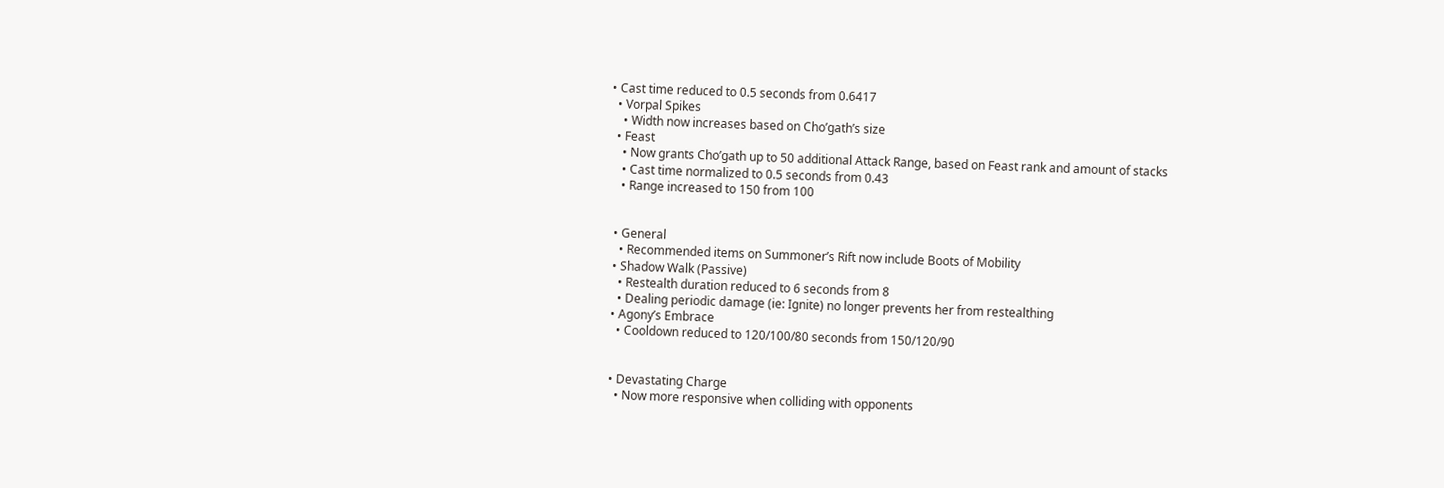• Cast time reduced to 0.5 seconds from 0.6417
  • Vorpal Spikes
    • Width now increases based on Cho’gath’s size
  • Feast
    • Now grants Cho’gath up to 50 additional Attack Range, based on Feast rank and amount of stacks
    • Cast time normalized to 0.5 seconds from 0.43
    • Range increased to 150 from 100


  • General
    • Recommended items on Summoner’s Rift now include Boots of Mobility
  • Shadow Walk (Passive)
    • Restealth duration reduced to 6 seconds from 8
    • Dealing periodic damage (ie: Ignite) no longer prevents her from restealthing
  • Agony’s Embrace
    • Cooldown reduced to 120/100/80 seconds from 150/120/90


  • Devastating Charge
    • Now more responsive when colliding with opponents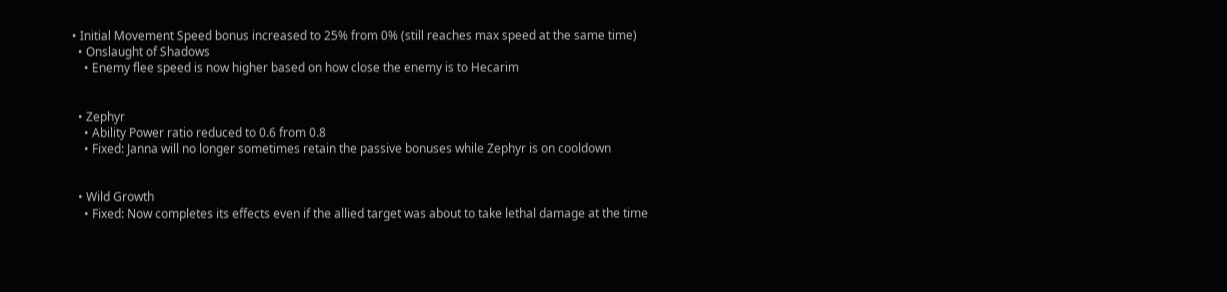• Initial Movement Speed bonus increased to 25% from 0% (still reaches max speed at the same time)
  • Onslaught of Shadows
    • Enemy flee speed is now higher based on how close the enemy is to Hecarim


  • Zephyr
    • Ability Power ratio reduced to 0.6 from 0.8
    • Fixed: Janna will no longer sometimes retain the passive bonuses while Zephyr is on cooldown


  • Wild Growth
    • Fixed: Now completes its effects even if the allied target was about to take lethal damage at the time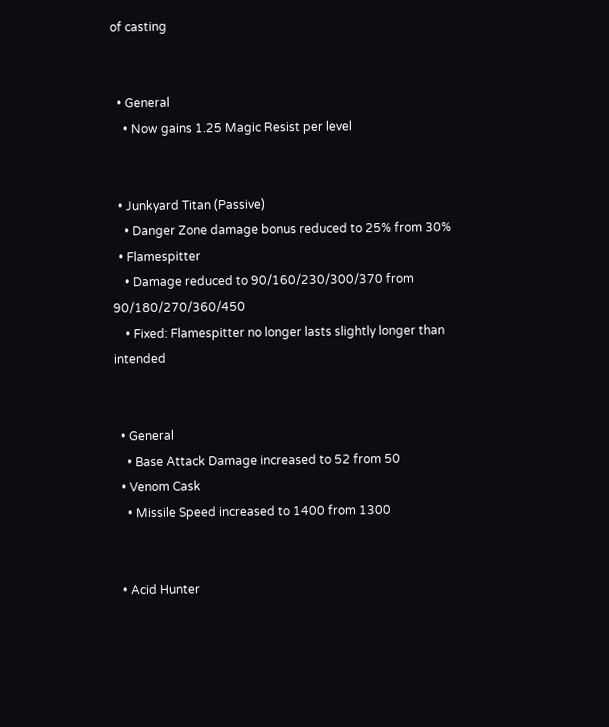of casting


  • General
    • Now gains 1.25 Magic Resist per level


  • Junkyard Titan (Passive)
    • Danger Zone damage bonus reduced to 25% from 30%
  • Flamespitter
    • Damage reduced to 90/160/230/300/370 from 90/180/270/360/450
    • Fixed: Flamespitter no longer lasts slightly longer than intended


  • General
    • Base Attack Damage increased to 52 from 50
  • Venom Cask
    • Missile Speed increased to 1400 from 1300


  • Acid Hunter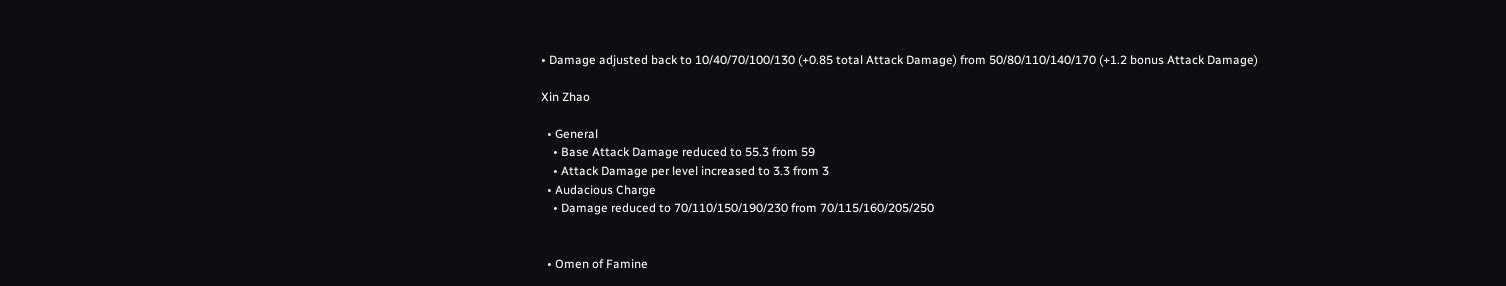• Damage adjusted back to 10/40/70/100/130 (+0.85 total Attack Damage) from 50/80/110/140/170 (+1.2 bonus Attack Damage)

Xin Zhao

  • General
    • Base Attack Damage reduced to 55.3 from 59
    • Attack Damage per level increased to 3.3 from 3
  • Audacious Charge
    • Damage reduced to 70/110/150/190/230 from 70/115/160/205/250


  • Omen of Famine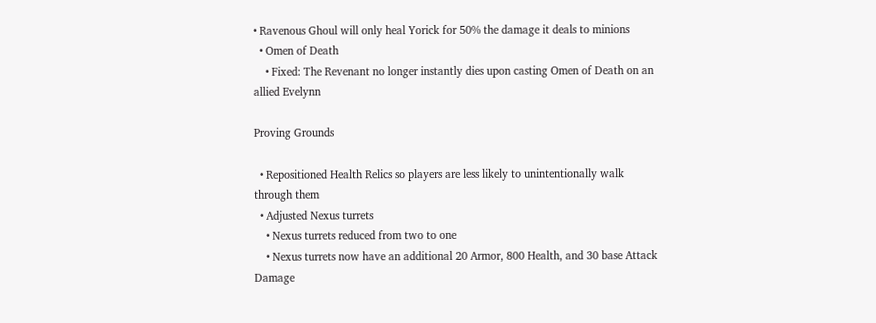• Ravenous Ghoul will only heal Yorick for 50% the damage it deals to minions
  • Omen of Death
    • Fixed: The Revenant no longer instantly dies upon casting Omen of Death on an allied Evelynn

Proving Grounds

  • Repositioned Health Relics so players are less likely to unintentionally walk through them
  • Adjusted Nexus turrets
    • Nexus turrets reduced from two to one
    • Nexus turrets now have an additional 20 Armor, 800 Health, and 30 base Attack Damage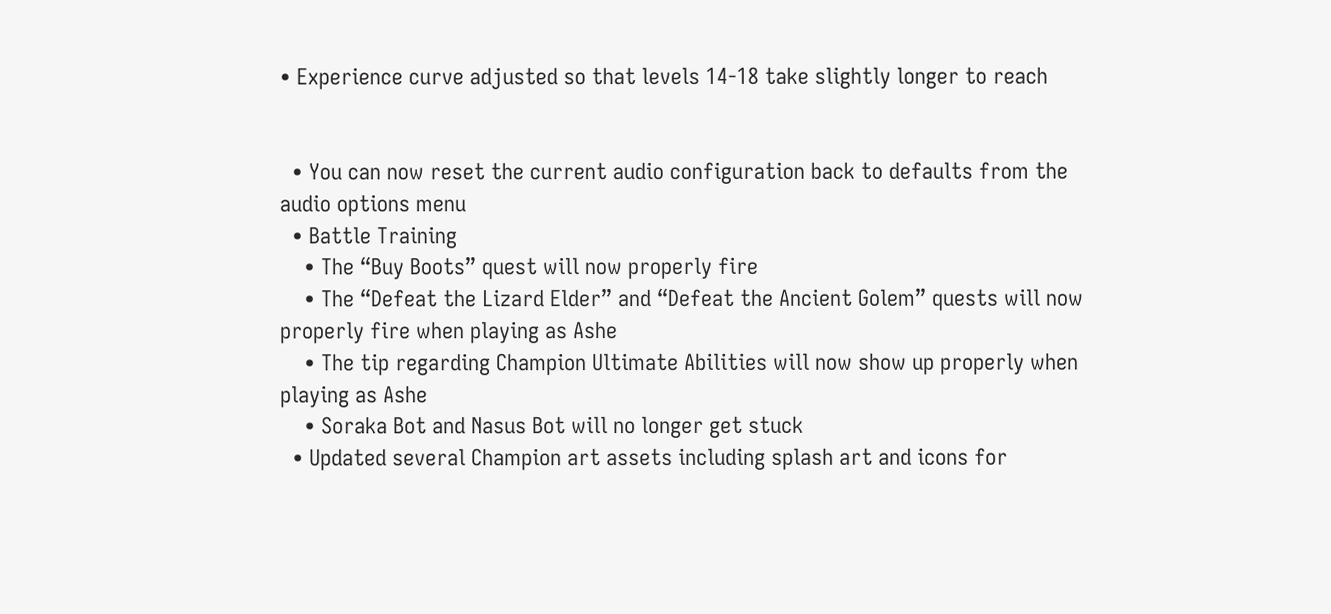• Experience curve adjusted so that levels 14-18 take slightly longer to reach


  • You can now reset the current audio configuration back to defaults from the audio options menu
  • Battle Training
    • The “Buy Boots” quest will now properly fire
    • The “Defeat the Lizard Elder” and “Defeat the Ancient Golem” quests will now properly fire when playing as Ashe
    • The tip regarding Champion Ultimate Abilities will now show up properly when playing as Ashe
    • Soraka Bot and Nasus Bot will no longer get stuck
  • Updated several Champion art assets including splash art and icons for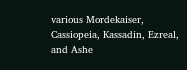various Mordekaiser, Cassiopeia, Kassadin, Ezreal, and Ashe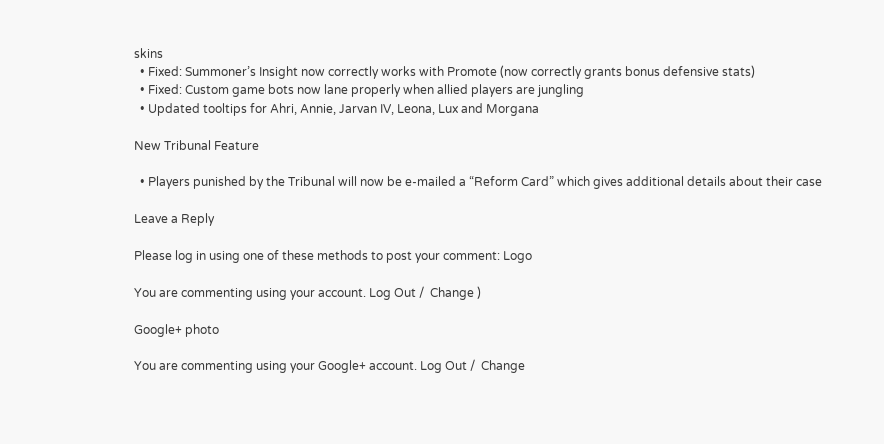skins
  • Fixed: Summoner’s Insight now correctly works with Promote (now correctly grants bonus defensive stats)
  • Fixed: Custom game bots now lane properly when allied players are jungling
  • Updated tooltips for Ahri, Annie, Jarvan IV, Leona, Lux and Morgana

New Tribunal Feature

  • Players punished by the Tribunal will now be e-mailed a “Reform Card” which gives additional details about their case

Leave a Reply

Please log in using one of these methods to post your comment: Logo

You are commenting using your account. Log Out /  Change )

Google+ photo

You are commenting using your Google+ account. Log Out /  Change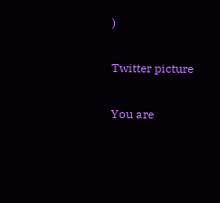)

Twitter picture

You are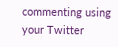commenting using your Twitter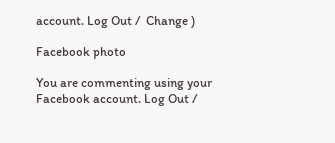account. Log Out /  Change )

Facebook photo

You are commenting using your Facebook account. Log Out /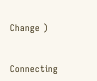Change )


Connecting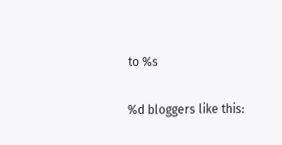to %s

%d bloggers like this: